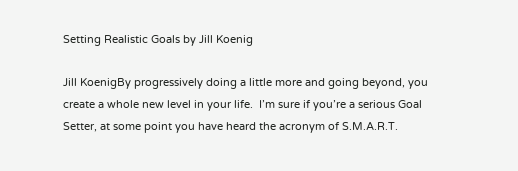Setting Realistic Goals by Jill Koenig

Jill KoenigBy progressively doing a little more and going beyond, you create a whole new level in your life.  I’m sure if you’re a serious Goal Setter, at some point you have heard the acronym of S.M.A.R.T.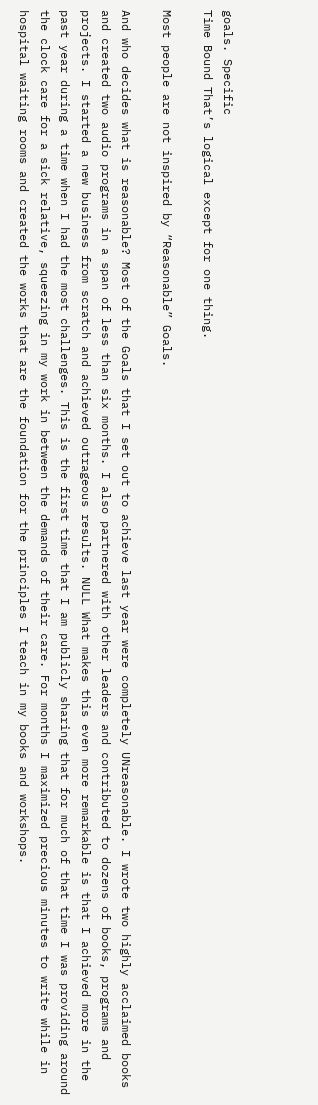goals. Specific
Time Bound That’s logical except for one thing.

Most people are not inspired by “Reasonable” Goals.

And who decides what is reasonable? Most of the Goals that I set out to achieve last year were completely UNreasonable. I wrote two highly acclaimed books and created two audio programs in a span of less than six months. I also partnered with other leaders and contributed to dozens of books, programs and projects. I started a new business from scratch and achieved outrageous results. NULL What makes this even more remarkable is that I achieved more in the past year during a time when I had the most challenges. This is the first time that I am publicly sharing that for much of that time I was providing around the clock care for a sick relative, squeezing in my work in between the demands of their care. For months I maximized precious minutes to write while in hospital waiting rooms and created the works that are the foundation for the principles I teach in my books and workshops.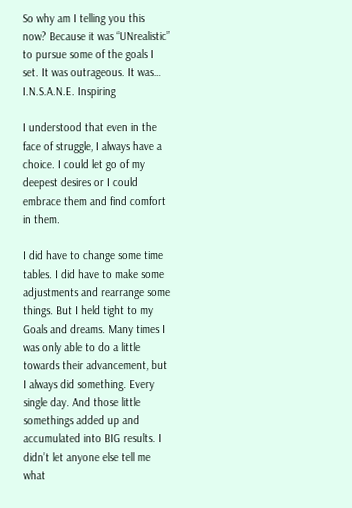So why am I telling you this now? Because it was “UNrealistic” to pursue some of the goals I set. It was outrageous. It was… I.N.S.A.N.E. Inspiring

I understood that even in the face of struggle, I always have a choice. I could let go of my deepest desires or I could embrace them and find comfort in them.

I did have to change some time tables. I did have to make some adjustments and rearrange some things. But I held tight to my Goals and dreams. Many times I was only able to do a little towards their advancement, but I always did something. Every single day. And those little somethings added up and accumulated into BIG results. I didn’t let anyone else tell me what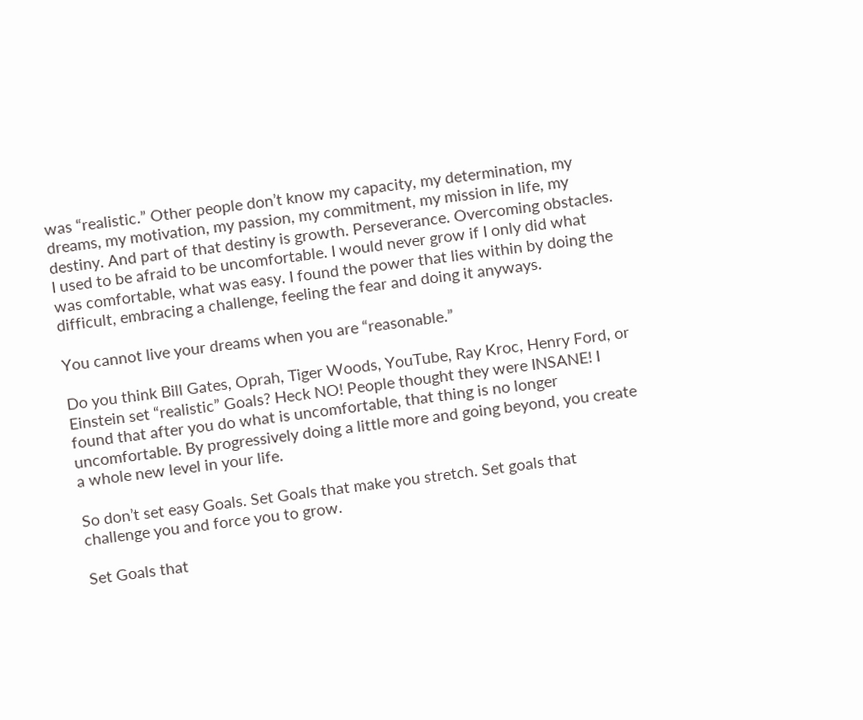was “realistic.” Other people don’t know my capacity, my determination, my dreams, my motivation, my passion, my commitment, my mission in life, my destiny. And part of that destiny is growth. Perseverance. Overcoming obstacles. I used to be afraid to be uncomfortable. I would never grow if I only did what was comfortable, what was easy. I found the power that lies within by doing the difficult, embracing a challenge, feeling the fear and doing it anyways.

You cannot live your dreams when you are “reasonable.”

Do you think Bill Gates, Oprah, Tiger Woods, YouTube, Ray Kroc, Henry Ford, or Einstein set “realistic” Goals? Heck NO! People thought they were INSANE! I found that after you do what is uncomfortable, that thing is no longer uncomfortable. By progressively doing a little more and going beyond, you create a whole new level in your life.

So don’t set easy Goals. Set Goals that make you stretch. Set goals that challenge you and force you to grow.

Set Goals that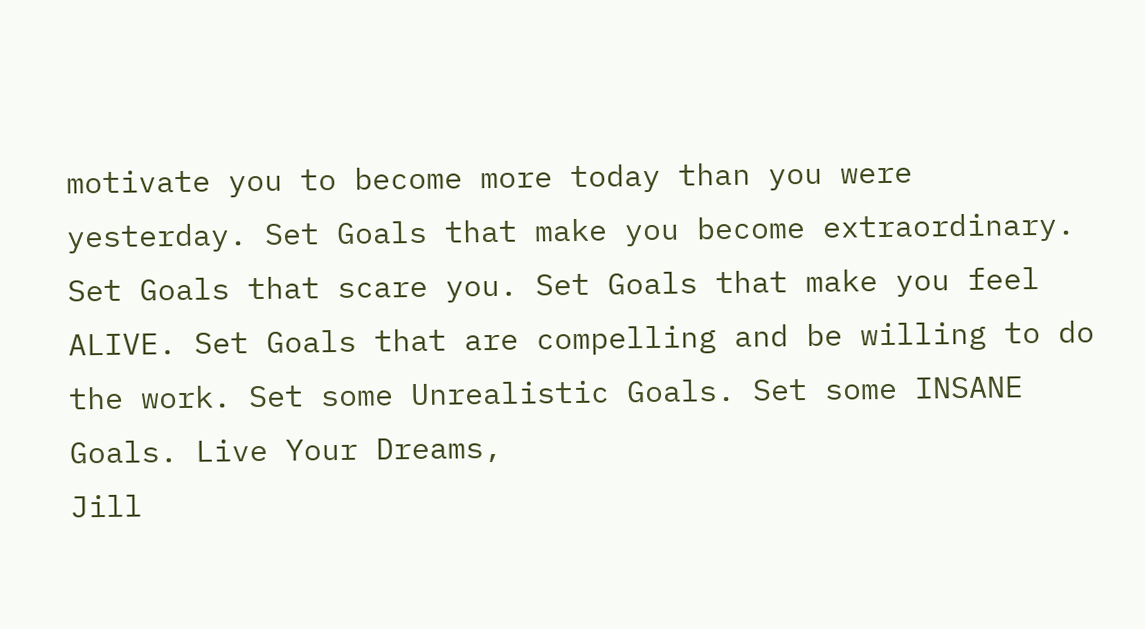motivate you to become more today than you were yesterday. Set Goals that make you become extraordinary. Set Goals that scare you. Set Goals that make you feel ALIVE. Set Goals that are compelling and be willing to do the work. Set some Unrealistic Goals. Set some INSANE Goals. Live Your Dreams,
Jill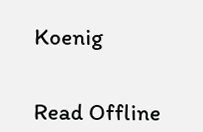Koenig


Read Offline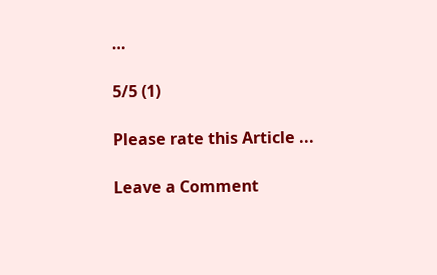…

5/5 (1)

Please rate this Article ...

Leave a Comment